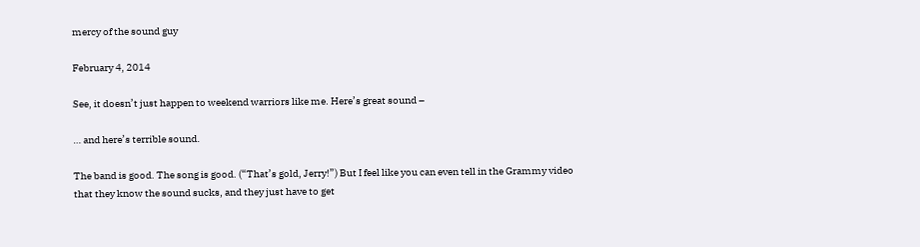mercy of the sound guy

February 4, 2014

See, it doesn’t just happen to weekend warriors like me. Here’s great sound –

… and here’s terrible sound.

The band is good. The song is good. (“That’s gold, Jerry!”) But I feel like you can even tell in the Grammy video that they know the sound sucks, and they just have to get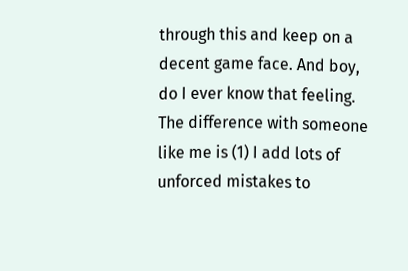through this and keep on a decent game face. And boy, do I ever know that feeling. The difference with someone like me is (1) I add lots of unforced mistakes to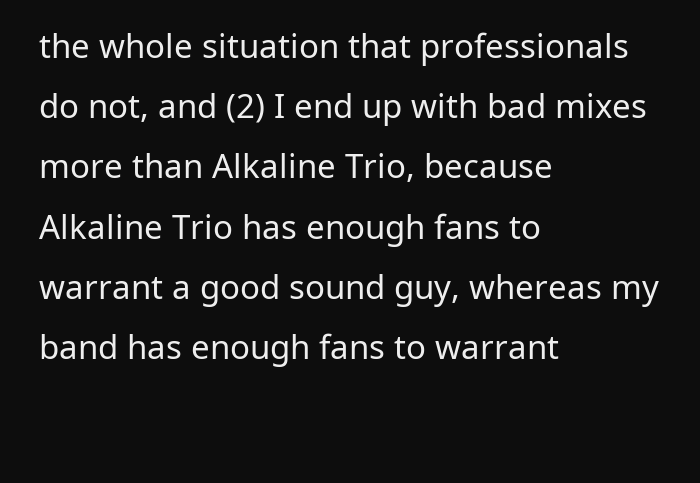the whole situation that professionals do not, and (2) I end up with bad mixes more than Alkaline Trio, because Alkaline Trio has enough fans to warrant a good sound guy, whereas my band has enough fans to warrant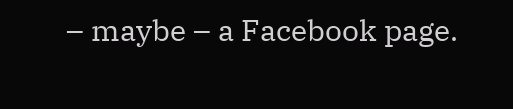– maybe – a Facebook page.